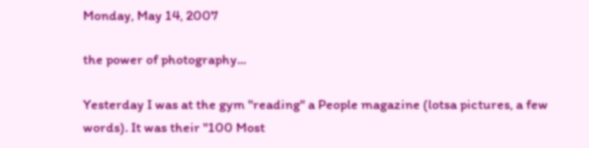Monday, May 14, 2007

the power of photography...

Yesterday I was at the gym "reading" a People magazine (lotsa pictures, a few words). It was their "100 Most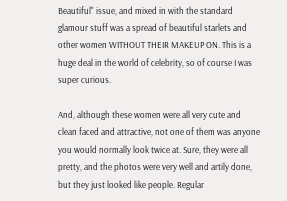Beautiful" issue, and mixed in with the standard glamour stuff was a spread of beautiful starlets and other women WITHOUT THEIR MAKEUP ON. This is a huge deal in the world of celebrity, so of course I was super curious.

And, although these women were all very cute and clean faced and attractive, not one of them was anyone you would normally look twice at. Sure, they were all pretty, and the photos were very well and artily done, but they just looked like people. Regular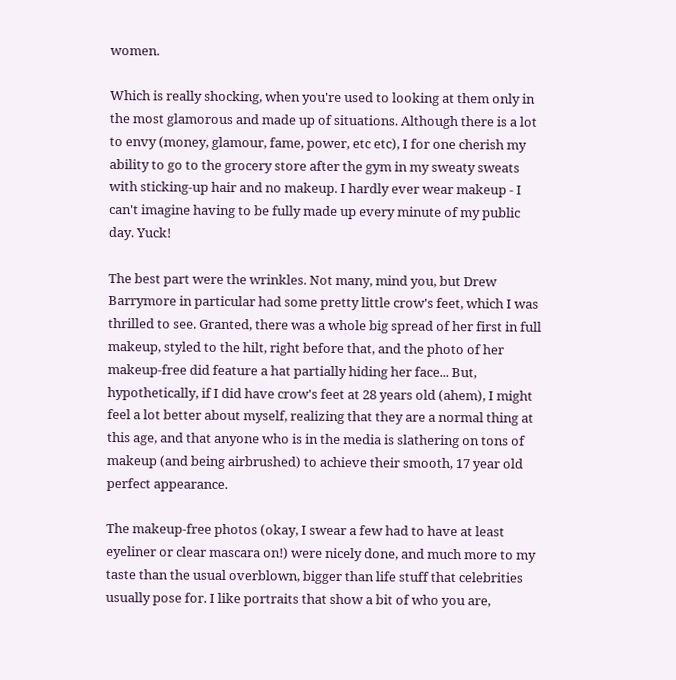women.

Which is really shocking, when you're used to looking at them only in the most glamorous and made up of situations. Although there is a lot to envy (money, glamour, fame, power, etc etc), I for one cherish my ability to go to the grocery store after the gym in my sweaty sweats with sticking-up hair and no makeup. I hardly ever wear makeup - I can't imagine having to be fully made up every minute of my public day. Yuck!

The best part were the wrinkles. Not many, mind you, but Drew Barrymore in particular had some pretty little crow's feet, which I was thrilled to see. Granted, there was a whole big spread of her first in full makeup, styled to the hilt, right before that, and the photo of her makeup-free did feature a hat partially hiding her face... But, hypothetically, if I did have crow's feet at 28 years old (ahem), I might feel a lot better about myself, realizing that they are a normal thing at this age, and that anyone who is in the media is slathering on tons of makeup (and being airbrushed) to achieve their smooth, 17 year old perfect appearance.

The makeup-free photos (okay, I swear a few had to have at least eyeliner or clear mascara on!) were nicely done, and much more to my taste than the usual overblown, bigger than life stuff that celebrities usually pose for. I like portraits that show a bit of who you are,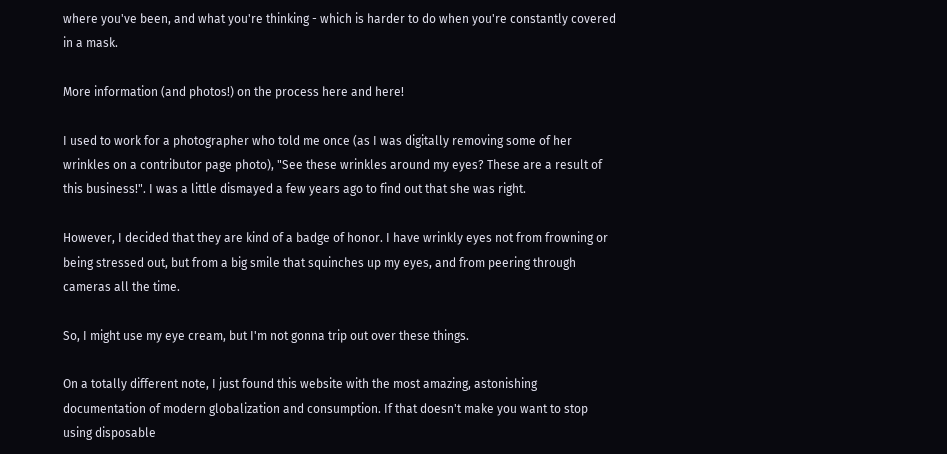where you've been, and what you're thinking - which is harder to do when you're constantly covered in a mask.

More information (and photos!) on the process here and here!

I used to work for a photographer who told me once (as I was digitally removing some of her wrinkles on a contributor page photo), "See these wrinkles around my eyes? These are a result of this business!". I was a little dismayed a few years ago to find out that she was right.

However, I decided that they are kind of a badge of honor. I have wrinkly eyes not from frowning or being stressed out, but from a big smile that squinches up my eyes, and from peering through cameras all the time.

So, I might use my eye cream, but I'm not gonna trip out over these things.

On a totally different note, I just found this website with the most amazing, astonishing documentation of modern globalization and consumption. If that doesn't make you want to stop using disposable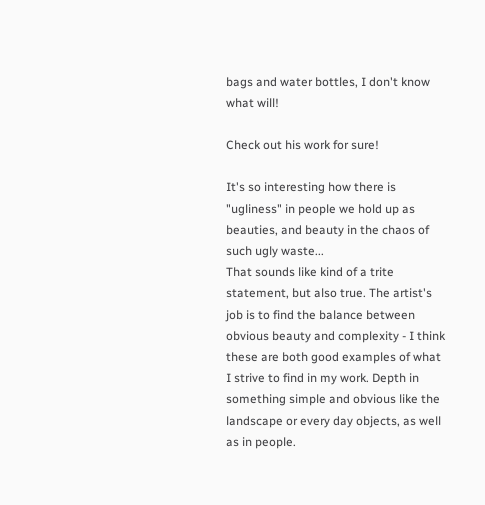bags and water bottles, I don't know what will!

Check out his work for sure!

It's so interesting how there is "ugliness" in people we hold up as beauties, and beauty in the chaos of such ugly waste...
That sounds like kind of a trite statement, but also true. The artist's job is to find the balance between obvious beauty and complexity - I think these are both good examples of what I strive to find in my work. Depth in something simple and obvious like the landscape or every day objects, as well as in people.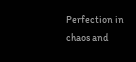Perfection in chaos and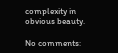complexity in obvious beauty.

No comments: